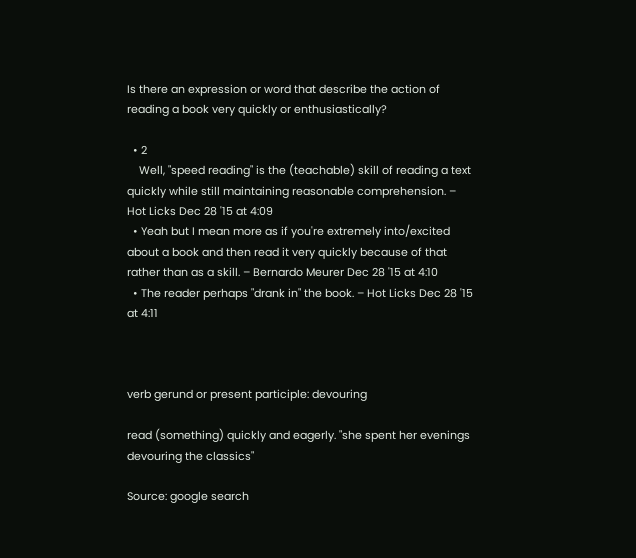Is there an expression or word that describe the action of reading a book very quickly or enthusiastically?

  • 2
    Well, "speed reading" is the (teachable) skill of reading a text quickly while still maintaining reasonable comprehension. – Hot Licks Dec 28 '15 at 4:09
  • Yeah but I mean more as if you're extremely into/excited about a book and then read it very quickly because of that rather than as a skill. – Bernardo Meurer Dec 28 '15 at 4:10
  • The reader perhaps "drank in" the book. – Hot Licks Dec 28 '15 at 4:11



verb gerund or present participle: devouring

read (something) quickly and eagerly. "she spent her evenings devouring the classics"

Source: google search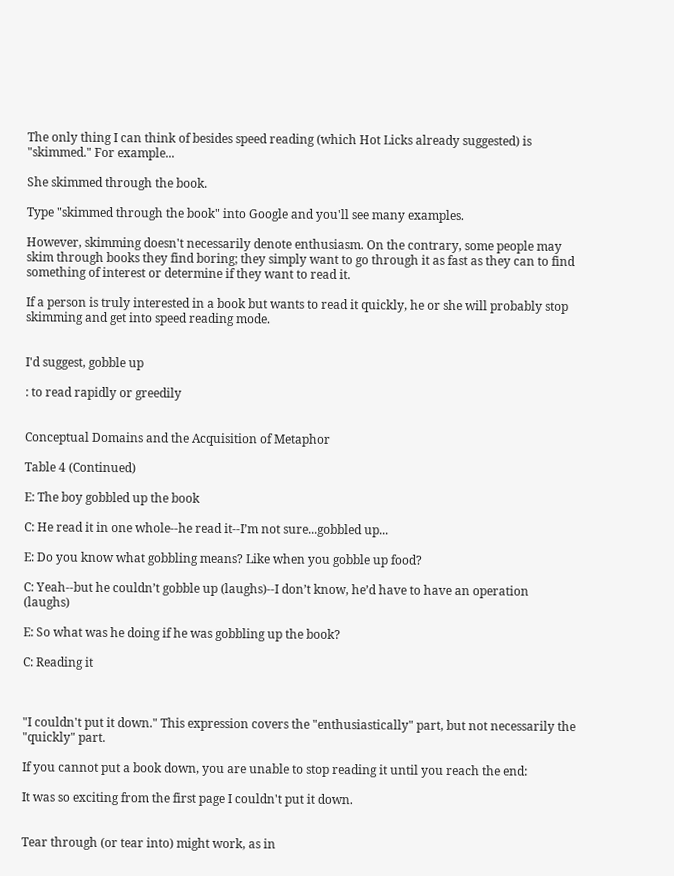The only thing I can think of besides speed reading (which Hot Licks already suggested) is "skimmed." For example...

She skimmed through the book.

Type "skimmed through the book" into Google and you'll see many examples.

However, skimming doesn't necessarily denote enthusiasm. On the contrary, some people may skim through books they find boring; they simply want to go through it as fast as they can to find something of interest or determine if they want to read it.

If a person is truly interested in a book but wants to read it quickly, he or she will probably stop skimming and get into speed reading mode.


I'd suggest, gobble up

: to read rapidly or greedily


Conceptual Domains and the Acquisition of Metaphor

Table 4 (Continued)

E: The boy gobbled up the book

C: He read it in one whole--he read it--I’m not sure...gobbled up...

E: Do you know what gobbling means? Like when you gobble up food?

C: Yeah--but he couldn’t gobble up (laughs)--I don’t know, he’d have to have an operation (laughs)

E: So what was he doing if he was gobbling up the book?

C: Reading it



"I couldn't put it down." This expression covers the "enthusiastically" part, but not necessarily the "quickly" part.

If you cannot put a book down, you are unable to stop reading it until you reach the end:

It was so exciting from the first page I couldn't put it down.


Tear through (or tear into) might work, as in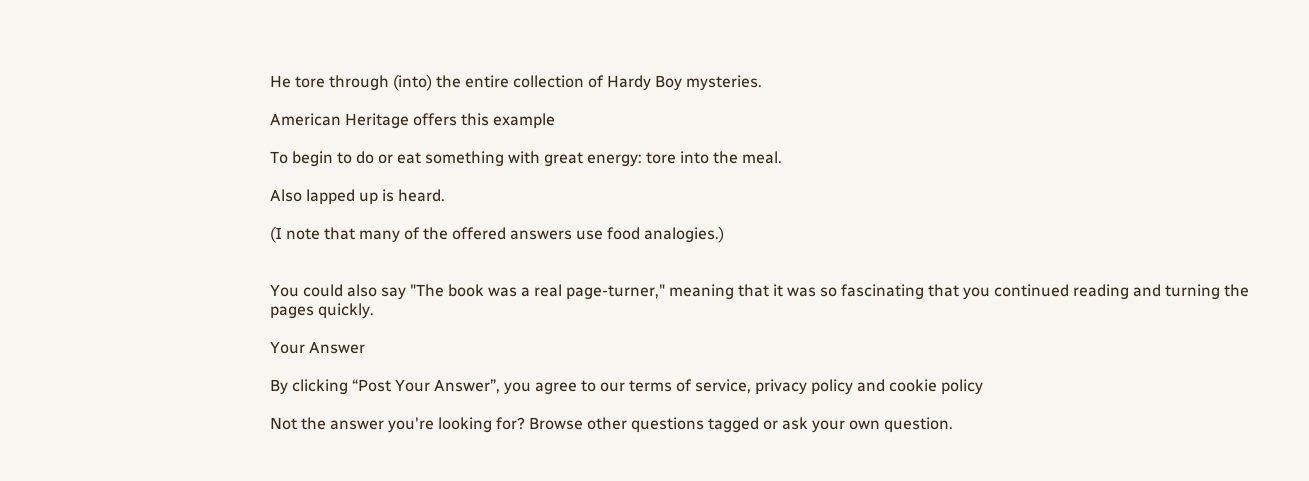He tore through (into) the entire collection of Hardy Boy mysteries.

American Heritage offers this example

To begin to do or eat something with great energy: tore into the meal.

Also lapped up is heard.

(I note that many of the offered answers use food analogies.)


You could also say "The book was a real page-turner," meaning that it was so fascinating that you continued reading and turning the pages quickly.

Your Answer

By clicking “Post Your Answer”, you agree to our terms of service, privacy policy and cookie policy

Not the answer you're looking for? Browse other questions tagged or ask your own question.